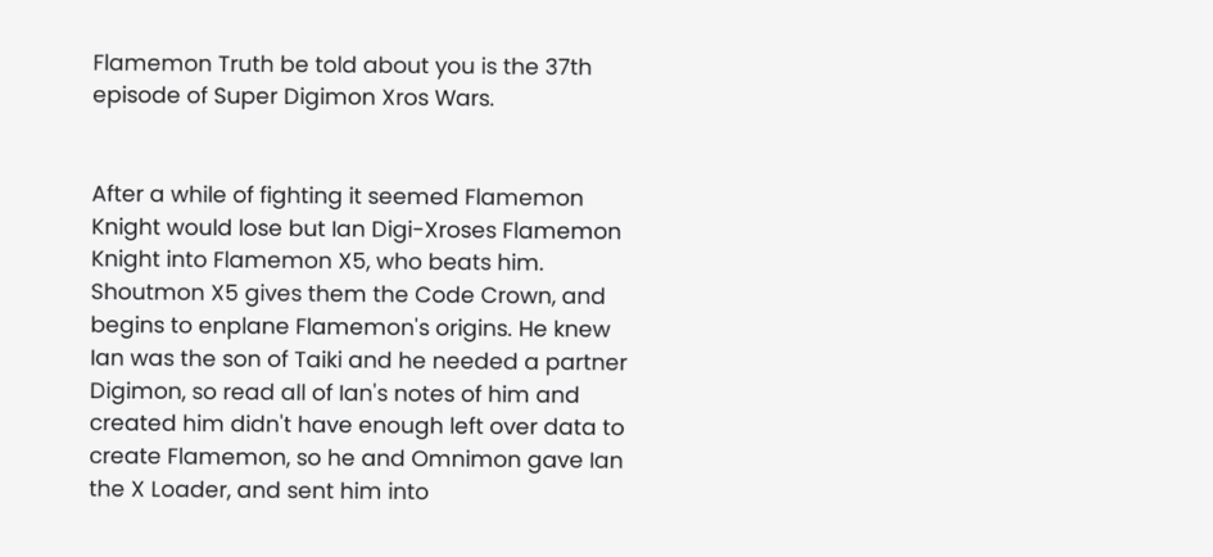Flamemon Truth be told about you is the 37th episode of Super Digimon Xros Wars.


After a while of fighting it seemed Flamemon Knight would lose but Ian Digi-Xroses Flamemon Knight into Flamemon X5, who beats him. Shoutmon X5 gives them the Code Crown, and begins to enplane Flamemon's origins. He knew Ian was the son of Taiki and he needed a partner Digimon, so read all of Ian's notes of him and created him didn't have enough left over data to create Flamemon, so he and Omnimon gave Ian the X Loader, and sent him into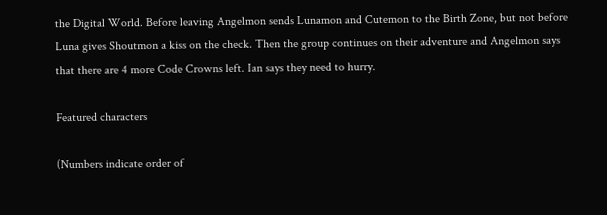the Digital World. Before leaving Angelmon sends Lunamon and Cutemon to the Birth Zone, but not before Luna gives Shoutmon a kiss on the check. Then the group continues on their adventure and Angelmon says that there are 4 more Code Crowns left. Ian says they need to hurry.

Featured characters

(Numbers indicate order of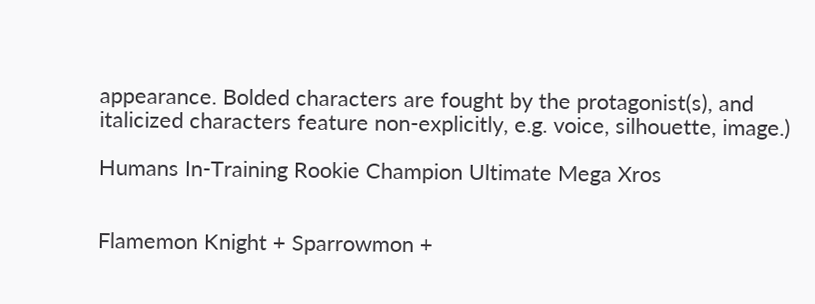appearance. Bolded characters are fought by the protagonist(s), and italicized characters feature non-explicitly, e.g. voice, silhouette, image.)

Humans In-Training Rookie Champion Ultimate Mega Xros


Flamemon Knight + Sparrowmon +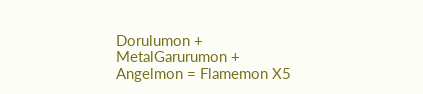Dorulumon + MetalGarurumon + Angelmon = Flamemon X5